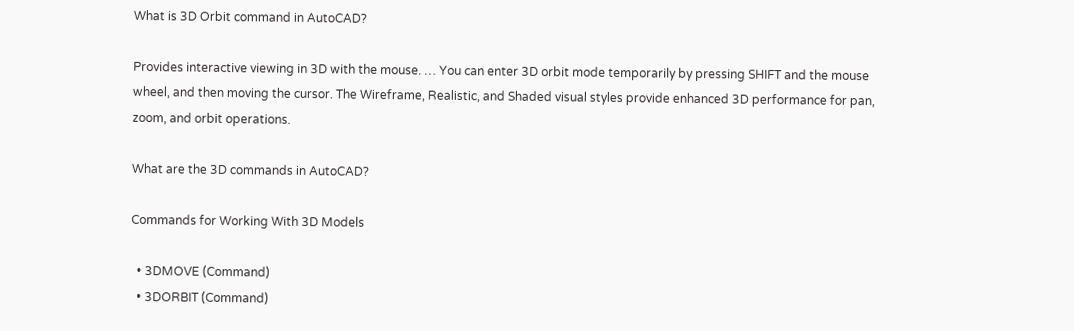What is 3D Orbit command in AutoCAD?

Provides interactive viewing in 3D with the mouse. … You can enter 3D orbit mode temporarily by pressing SHIFT and the mouse wheel, and then moving the cursor. The Wireframe, Realistic, and Shaded visual styles provide enhanced 3D performance for pan, zoom, and orbit operations.

What are the 3D commands in AutoCAD?

Commands for Working With 3D Models

  • 3DMOVE (Command)
  • 3DORBIT (Command)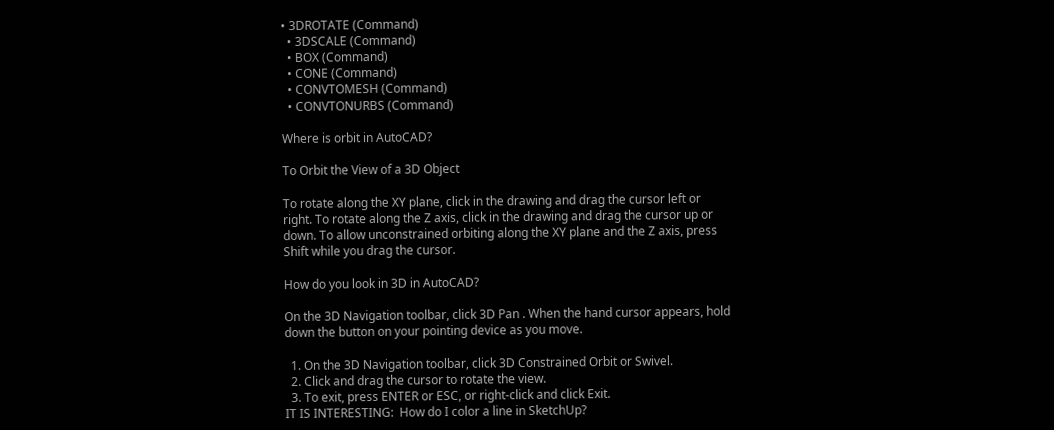• 3DROTATE (Command)
  • 3DSCALE (Command)
  • BOX (Command)
  • CONE (Command)
  • CONVTOMESH (Command)
  • CONVTONURBS (Command)

Where is orbit in AutoCAD?

To Orbit the View of a 3D Object

To rotate along the XY plane, click in the drawing and drag the cursor left or right. To rotate along the Z axis, click in the drawing and drag the cursor up or down. To allow unconstrained orbiting along the XY plane and the Z axis, press Shift while you drag the cursor.

How do you look in 3D in AutoCAD?

On the 3D Navigation toolbar, click 3D Pan . When the hand cursor appears, hold down the button on your pointing device as you move.

  1. On the 3D Navigation toolbar, click 3D Constrained Orbit or Swivel.
  2. Click and drag the cursor to rotate the view.
  3. To exit, press ENTER or ESC, or right-click and click Exit.
IT IS INTERESTING:  How do I color a line in SketchUp?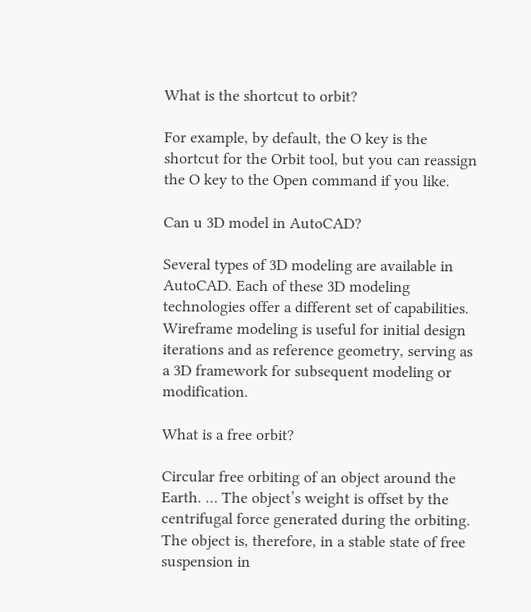What is the shortcut to orbit?

For example, by default, the O key is the shortcut for the Orbit tool, but you can reassign the O key to the Open command if you like.

Can u 3D model in AutoCAD?

Several types of 3D modeling are available in AutoCAD. Each of these 3D modeling technologies offer a different set of capabilities. Wireframe modeling is useful for initial design iterations and as reference geometry, serving as a 3D framework for subsequent modeling or modification.

What is a free orbit?

Circular free orbiting of an object around the Earth. … The object’s weight is offset by the centrifugal force generated during the orbiting. The object is, therefore, in a stable state of free suspension in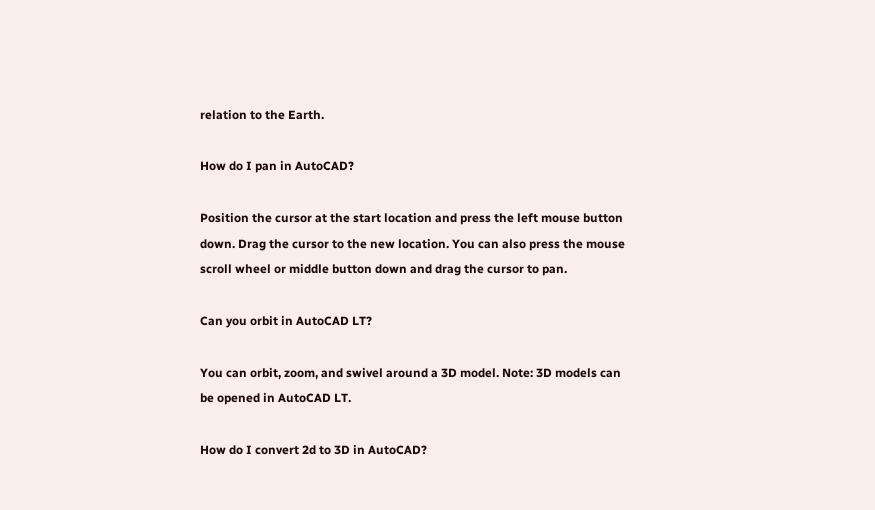relation to the Earth.

How do I pan in AutoCAD?

Position the cursor at the start location and press the left mouse button down. Drag the cursor to the new location. You can also press the mouse scroll wheel or middle button down and drag the cursor to pan.

Can you orbit in AutoCAD LT?

You can orbit, zoom, and swivel around a 3D model. Note: 3D models can be opened in AutoCAD LT.

How do I convert 2d to 3D in AutoCAD?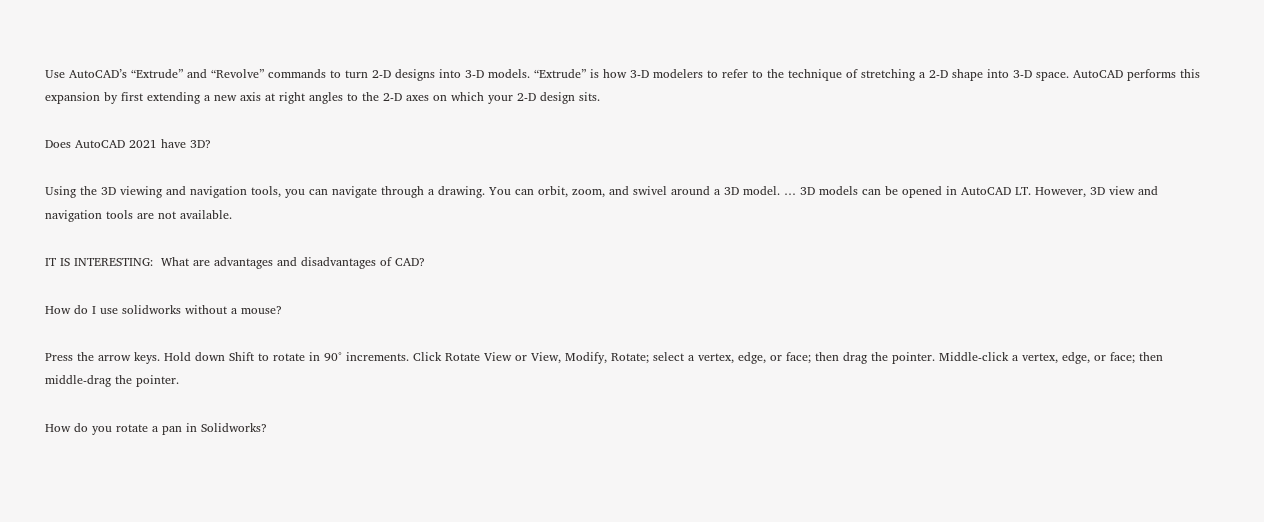Use AutoCAD’s “Extrude” and “Revolve” commands to turn 2-D designs into 3-D models. “Extrude” is how 3-D modelers to refer to the technique of stretching a 2-D shape into 3-D space. AutoCAD performs this expansion by first extending a new axis at right angles to the 2-D axes on which your 2-D design sits.

Does AutoCAD 2021 have 3D?

Using the 3D viewing and navigation tools, you can navigate through a drawing. You can orbit, zoom, and swivel around a 3D model. … 3D models can be opened in AutoCAD LT. However, 3D view and navigation tools are not available.

IT IS INTERESTING:  What are advantages and disadvantages of CAD?

How do I use solidworks without a mouse?

Press the arrow keys. Hold down Shift to rotate in 90° increments. Click Rotate View or View, Modify, Rotate; select a vertex, edge, or face; then drag the pointer. Middle-click a vertex, edge, or face; then middle-drag the pointer.

How do you rotate a pan in Solidworks?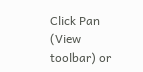Click Pan (View toolbar) or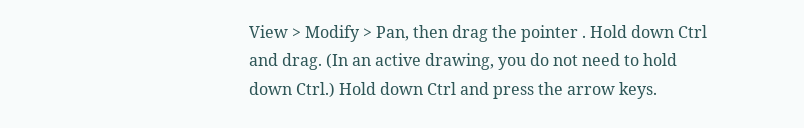View > Modify > Pan, then drag the pointer . Hold down Ctrl and drag. (In an active drawing, you do not need to hold down Ctrl.) Hold down Ctrl and press the arrow keys.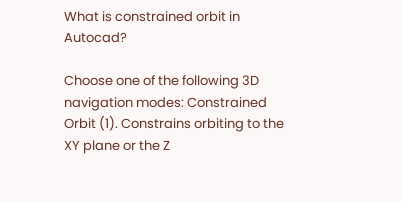What is constrained orbit in Autocad?

Choose one of the following 3D navigation modes: Constrained Orbit (1). Constrains orbiting to the XY plane or the Z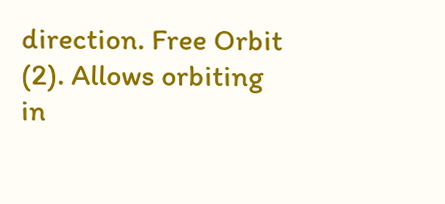direction. Free Orbit (2). Allows orbiting in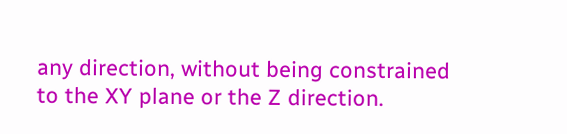any direction, without being constrained to the XY plane or the Z direction.